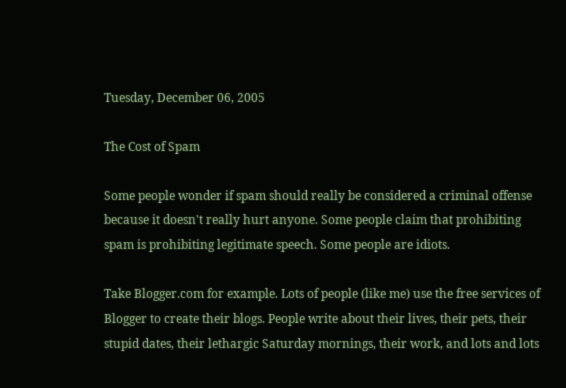Tuesday, December 06, 2005

The Cost of Spam

Some people wonder if spam should really be considered a criminal offense because it doesn't really hurt anyone. Some people claim that prohibiting spam is prohibiting legitimate speech. Some people are idiots.

Take Blogger.com for example. Lots of people (like me) use the free services of Blogger to create their blogs. People write about their lives, their pets, their stupid dates, their lethargic Saturday mornings, their work, and lots and lots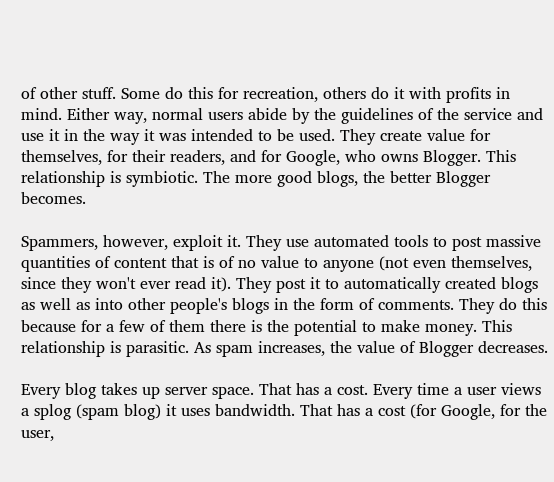of other stuff. Some do this for recreation, others do it with profits in mind. Either way, normal users abide by the guidelines of the service and use it in the way it was intended to be used. They create value for themselves, for their readers, and for Google, who owns Blogger. This relationship is symbiotic. The more good blogs, the better Blogger becomes.

Spammers, however, exploit it. They use automated tools to post massive quantities of content that is of no value to anyone (not even themselves, since they won't ever read it). They post it to automatically created blogs as well as into other people's blogs in the form of comments. They do this because for a few of them there is the potential to make money. This relationship is parasitic. As spam increases, the value of Blogger decreases.

Every blog takes up server space. That has a cost. Every time a user views a splog (spam blog) it uses bandwidth. That has a cost (for Google, for the user,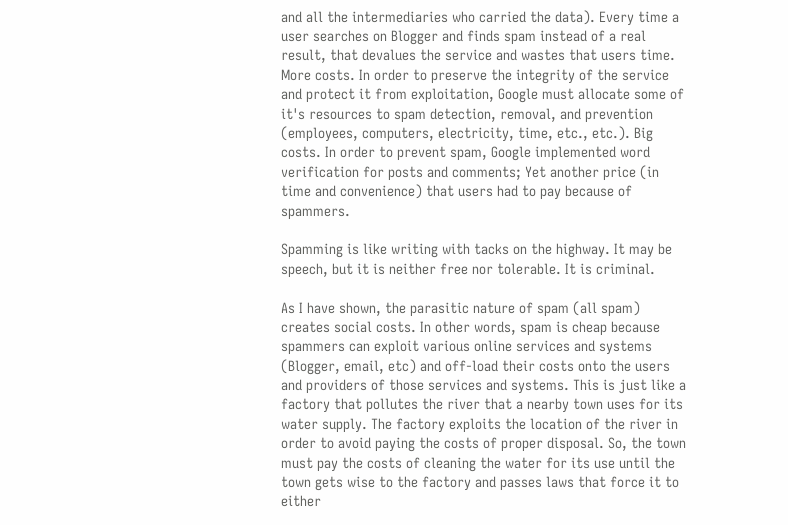and all the intermediaries who carried the data). Every time a user searches on Blogger and finds spam instead of a real result, that devalues the service and wastes that users time. More costs. In order to preserve the integrity of the service and protect it from exploitation, Google must allocate some of it's resources to spam detection, removal, and prevention (employees, computers, electricity, time, etc., etc.). Big costs. In order to prevent spam, Google implemented word verification for posts and comments; Yet another price (in time and convenience) that users had to pay because of spammers.

Spamming is like writing with tacks on the highway. It may be speech, but it is neither free nor tolerable. It is criminal.

As I have shown, the parasitic nature of spam (all spam) creates social costs. In other words, spam is cheap because spammers can exploit various online services and systems (Blogger, email, etc) and off-load their costs onto the users and providers of those services and systems. This is just like a factory that pollutes the river that a nearby town uses for its water supply. The factory exploits the location of the river in order to avoid paying the costs of proper disposal. So, the town must pay the costs of cleaning the water for its use until the town gets wise to the factory and passes laws that force it to either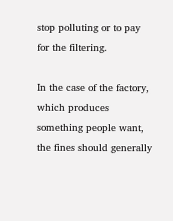stop polluting or to pay for the filtering.

In the case of the factory, which produces something people want, the fines should generally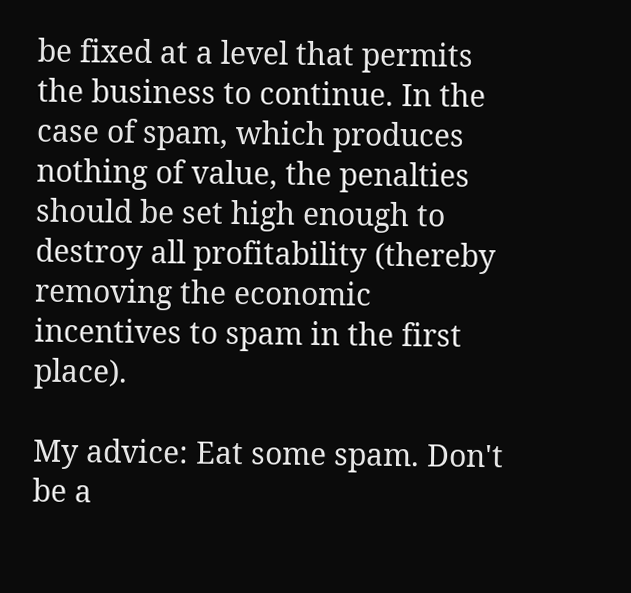be fixed at a level that permits the business to continue. In the case of spam, which produces nothing of value, the penalties should be set high enough to destroy all profitability (thereby removing the economic incentives to spam in the first place).

My advice: Eat some spam. Don't be a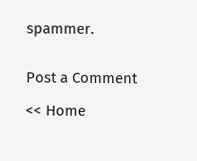spammer.


Post a Comment

<< Home